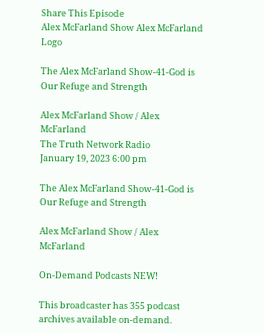Share This Episode
Alex McFarland Show Alex McFarland Logo

The Alex McFarland Show-41-God is Our Refuge and Strength

Alex McFarland Show / Alex McFarland
The Truth Network Radio
January 19, 2023 6:00 pm

The Alex McFarland Show-41-God is Our Refuge and Strength

Alex McFarland Show / Alex McFarland

On-Demand Podcasts NEW!

This broadcaster has 355 podcast archives available on-demand.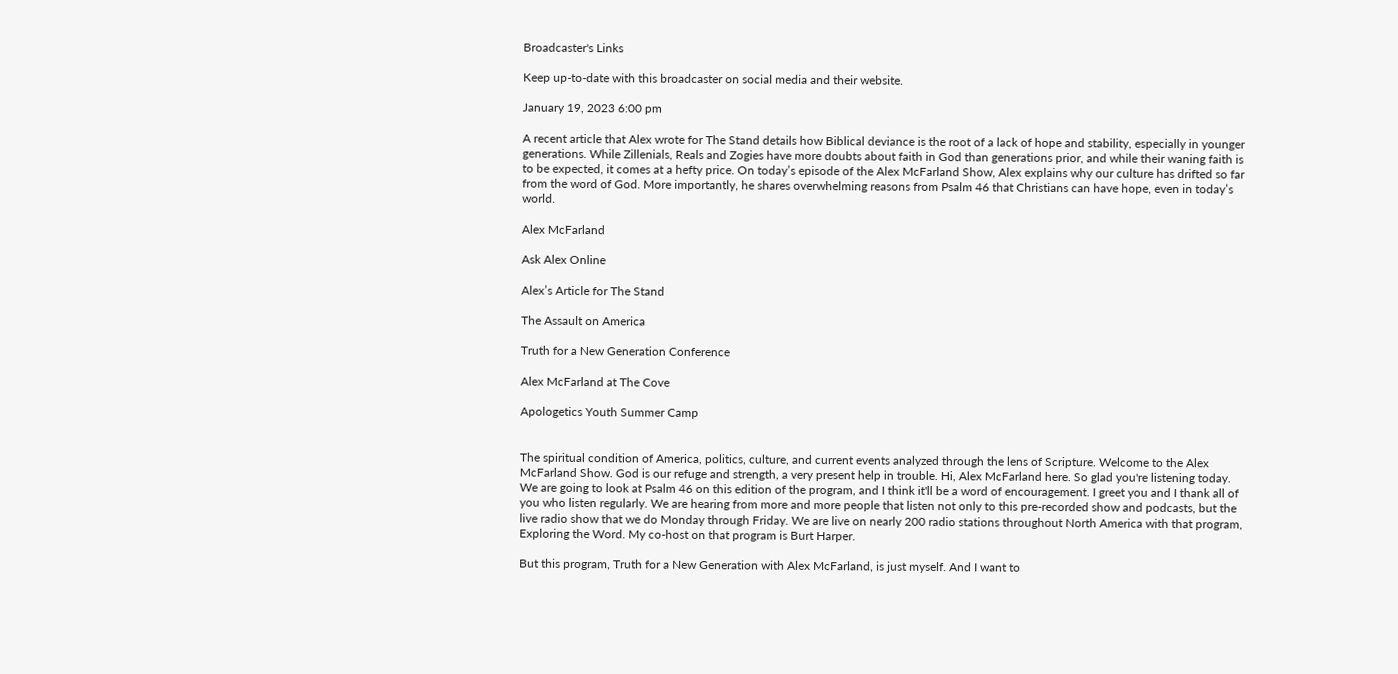Broadcaster's Links

Keep up-to-date with this broadcaster on social media and their website.

January 19, 2023 6:00 pm

A recent article that Alex wrote for The Stand details how Biblical deviance is the root of a lack of hope and stability, especially in younger generations. While Zillenials, Reals and Zogies have more doubts about faith in God than generations prior, and while their waning faith is to be expected, it comes at a hefty price. On today’s episode of the Alex McFarland Show, Alex explains why our culture has drifted so far from the word of God. More importantly, he shares overwhelming reasons from Psalm 46 that Christians can have hope, even in today’s world.

Alex McFarland

Ask Alex Online

Alex’s Article for The Stand

The Assault on America

Truth for a New Generation Conference

Alex McFarland at The Cove

Apologetics Youth Summer Camp


The spiritual condition of America, politics, culture, and current events analyzed through the lens of Scripture. Welcome to the Alex McFarland Show. God is our refuge and strength, a very present help in trouble. Hi, Alex McFarland here. So glad you're listening today. We are going to look at Psalm 46 on this edition of the program, and I think it'll be a word of encouragement. I greet you and I thank all of you who listen regularly. We are hearing from more and more people that listen not only to this pre-recorded show and podcasts, but the live radio show that we do Monday through Friday. We are live on nearly 200 radio stations throughout North America with that program, Exploring the Word. My co-host on that program is Burt Harper.

But this program, Truth for a New Generation with Alex McFarland, is just myself. And I want to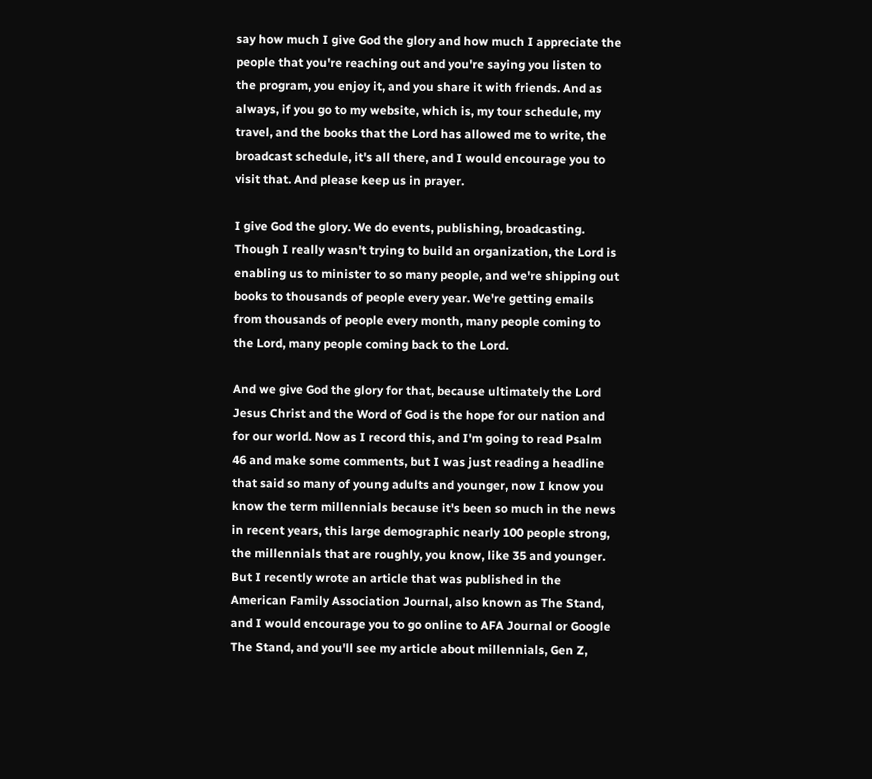say how much I give God the glory and how much I appreciate the people that you're reaching out and you're saying you listen to the program, you enjoy it, and you share it with friends. And as always, if you go to my website, which is, my tour schedule, my travel, and the books that the Lord has allowed me to write, the broadcast schedule, it's all there, and I would encourage you to visit that. And please keep us in prayer.

I give God the glory. We do events, publishing, broadcasting. Though I really wasn't trying to build an organization, the Lord is enabling us to minister to so many people, and we're shipping out books to thousands of people every year. We're getting emails from thousands of people every month, many people coming to the Lord, many people coming back to the Lord.

And we give God the glory for that, because ultimately the Lord Jesus Christ and the Word of God is the hope for our nation and for our world. Now as I record this, and I'm going to read Psalm 46 and make some comments, but I was just reading a headline that said so many of young adults and younger, now I know you know the term millennials because it's been so much in the news in recent years, this large demographic nearly 100 people strong, the millennials that are roughly, you know, like 35 and younger. But I recently wrote an article that was published in the American Family Association Journal, also known as The Stand, and I would encourage you to go online to AFA Journal or Google The Stand, and you'll see my article about millennials, Gen Z,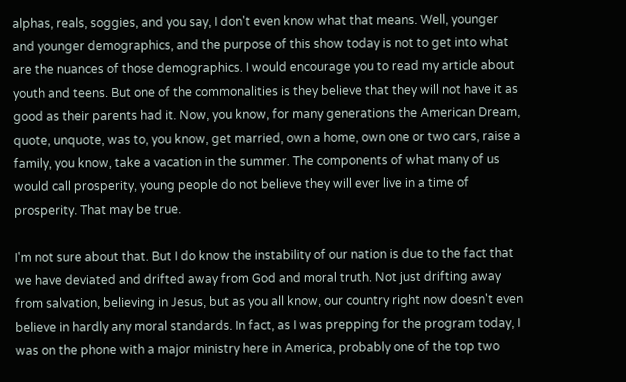alphas, reals, soggies, and you say, I don't even know what that means. Well, younger and younger demographics, and the purpose of this show today is not to get into what are the nuances of those demographics. I would encourage you to read my article about youth and teens. But one of the commonalities is they believe that they will not have it as good as their parents had it. Now, you know, for many generations the American Dream, quote, unquote, was to, you know, get married, own a home, own one or two cars, raise a family, you know, take a vacation in the summer. The components of what many of us would call prosperity, young people do not believe they will ever live in a time of prosperity. That may be true.

I'm not sure about that. But I do know the instability of our nation is due to the fact that we have deviated and drifted away from God and moral truth. Not just drifting away from salvation, believing in Jesus, but as you all know, our country right now doesn't even believe in hardly any moral standards. In fact, as I was prepping for the program today, I was on the phone with a major ministry here in America, probably one of the top two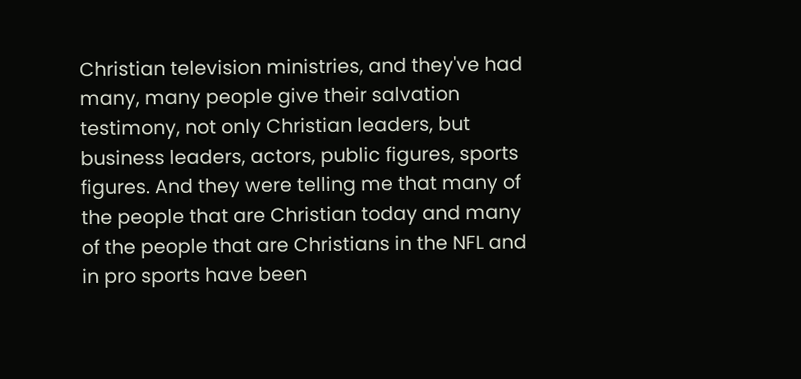Christian television ministries, and they've had many, many people give their salvation testimony, not only Christian leaders, but business leaders, actors, public figures, sports figures. And they were telling me that many of the people that are Christian today and many of the people that are Christians in the NFL and in pro sports have been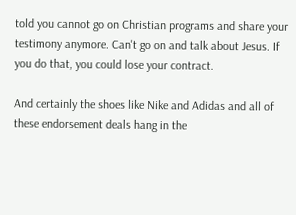told you cannot go on Christian programs and share your testimony anymore. Can't go on and talk about Jesus. If you do that, you could lose your contract.

And certainly the shoes like Nike and Adidas and all of these endorsement deals hang in the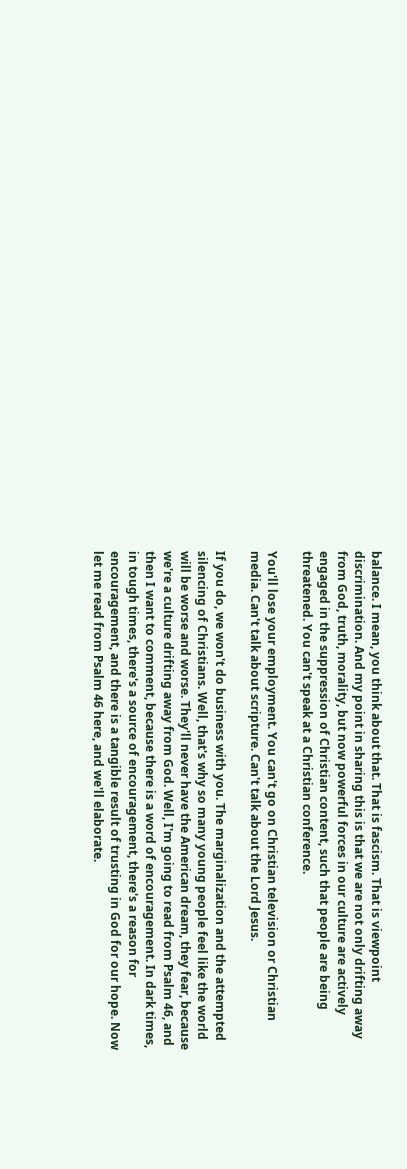balance. I mean, you think about that. That is fascism. That is viewpoint discrimination. And my point in sharing this is that we are not only drifting away from God, truth, morality, but now powerful forces in our culture are actively engaged in the suppression of Christian content, such that people are being threatened. You can't speak at a Christian conference.

You'll lose your employment. You can't go on Christian television or Christian media. Can't talk about scripture. Can't talk about the Lord Jesus.

If you do, we won't do business with you. The marginalization and the attempted silencing of Christians. Well, that's why so many young people feel like the world will be worse and worse. They'll never have the American dream, they fear, because we're a culture drifting away from God. Well, I'm going to read from Psalm 46, and then I want to comment, because there is a word of encouragement. In dark times, in tough times, there's a source of encouragement, there's a reason for encouragement, and there is a tangible result of trusting in God for our hope. Now let me read from Psalm 46 here, and we'll elaborate.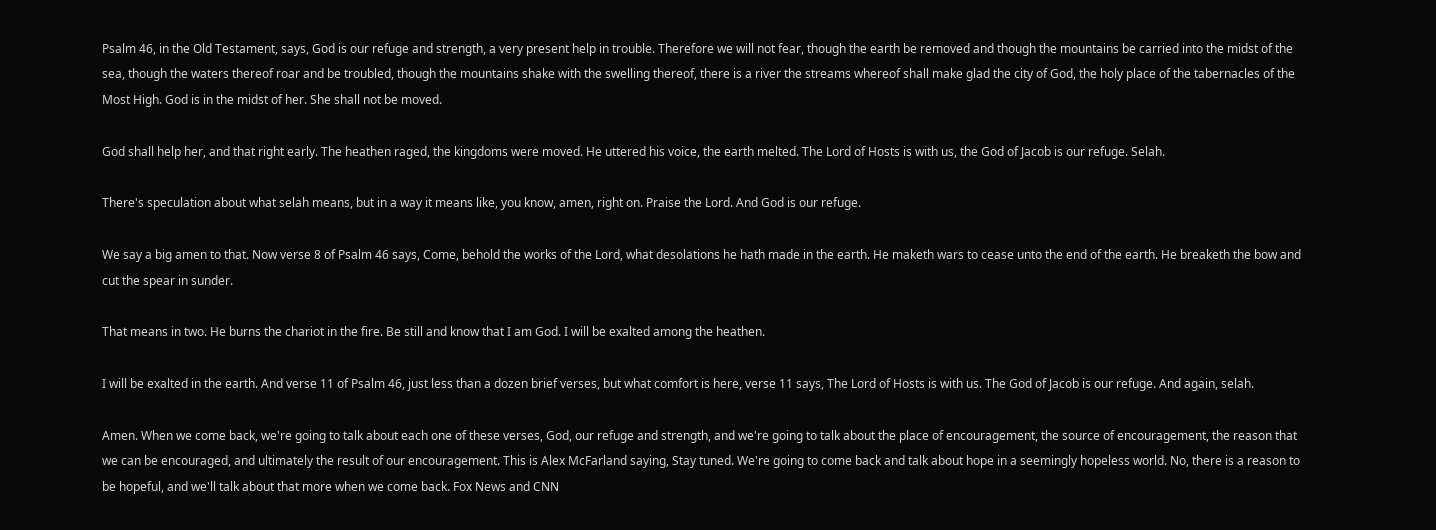Psalm 46, in the Old Testament, says, God is our refuge and strength, a very present help in trouble. Therefore we will not fear, though the earth be removed and though the mountains be carried into the midst of the sea, though the waters thereof roar and be troubled, though the mountains shake with the swelling thereof, there is a river the streams whereof shall make glad the city of God, the holy place of the tabernacles of the Most High. God is in the midst of her. She shall not be moved.

God shall help her, and that right early. The heathen raged, the kingdoms were moved. He uttered his voice, the earth melted. The Lord of Hosts is with us, the God of Jacob is our refuge. Selah.

There's speculation about what selah means, but in a way it means like, you know, amen, right on. Praise the Lord. And God is our refuge.

We say a big amen to that. Now verse 8 of Psalm 46 says, Come, behold the works of the Lord, what desolations he hath made in the earth. He maketh wars to cease unto the end of the earth. He breaketh the bow and cut the spear in sunder.

That means in two. He burns the chariot in the fire. Be still and know that I am God. I will be exalted among the heathen.

I will be exalted in the earth. And verse 11 of Psalm 46, just less than a dozen brief verses, but what comfort is here, verse 11 says, The Lord of Hosts is with us. The God of Jacob is our refuge. And again, selah.

Amen. When we come back, we're going to talk about each one of these verses, God, our refuge and strength, and we're going to talk about the place of encouragement, the source of encouragement, the reason that we can be encouraged, and ultimately the result of our encouragement. This is Alex McFarland saying, Stay tuned. We're going to come back and talk about hope in a seemingly hopeless world. No, there is a reason to be hopeful, and we'll talk about that more when we come back. Fox News and CNN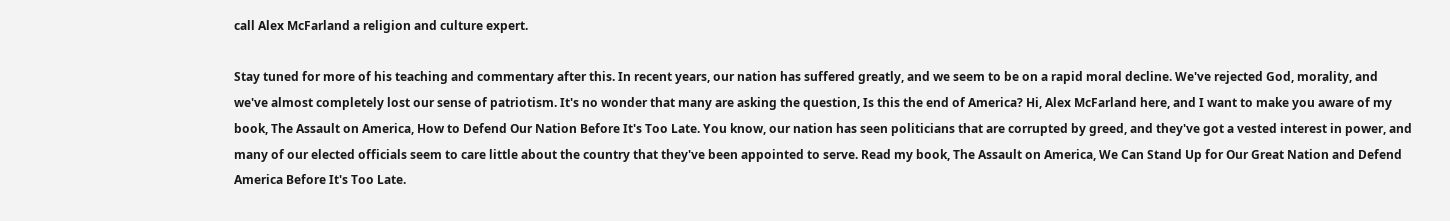call Alex McFarland a religion and culture expert.

Stay tuned for more of his teaching and commentary after this. In recent years, our nation has suffered greatly, and we seem to be on a rapid moral decline. We've rejected God, morality, and we've almost completely lost our sense of patriotism. It's no wonder that many are asking the question, Is this the end of America? Hi, Alex McFarland here, and I want to make you aware of my book, The Assault on America, How to Defend Our Nation Before It's Too Late. You know, our nation has seen politicians that are corrupted by greed, and they've got a vested interest in power, and many of our elected officials seem to care little about the country that they've been appointed to serve. Read my book, The Assault on America, We Can Stand Up for Our Great Nation and Defend America Before It's Too Late.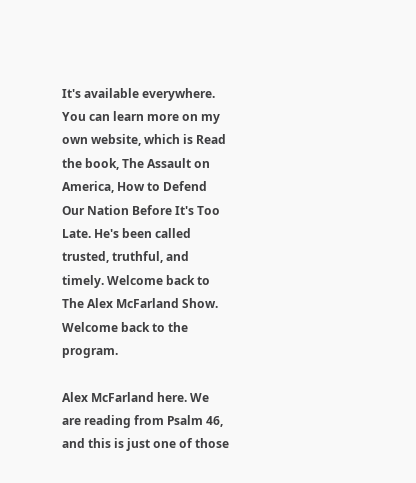It's available everywhere. You can learn more on my own website, which is Read the book, The Assault on America, How to Defend Our Nation Before It's Too Late. He's been called trusted, truthful, and timely. Welcome back to The Alex McFarland Show. Welcome back to the program.

Alex McFarland here. We are reading from Psalm 46, and this is just one of those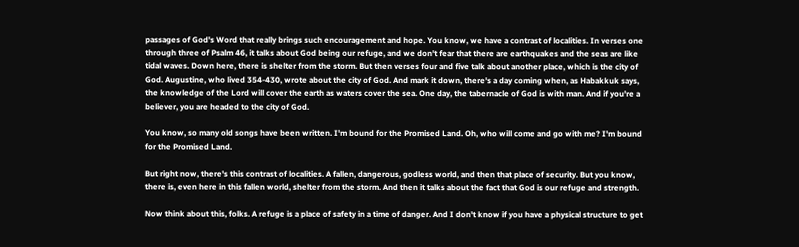passages of God's Word that really brings such encouragement and hope. You know, we have a contrast of localities. In verses one through three of Psalm 46, it talks about God being our refuge, and we don't fear that there are earthquakes and the seas are like tidal waves. Down here, there is shelter from the storm. But then verses four and five talk about another place, which is the city of God. Augustine, who lived 354-430, wrote about the city of God. And mark it down, there's a day coming when, as Habakkuk says, the knowledge of the Lord will cover the earth as waters cover the sea. One day, the tabernacle of God is with man. And if you're a believer, you are headed to the city of God.

You know, so many old songs have been written. I'm bound for the Promised Land. Oh, who will come and go with me? I'm bound for the Promised Land.

But right now, there's this contrast of localities. A fallen, dangerous, godless world, and then that place of security. But you know, there is, even here in this fallen world, shelter from the storm. And then it talks about the fact that God is our refuge and strength.

Now think about this, folks. A refuge is a place of safety in a time of danger. And I don't know if you have a physical structure to get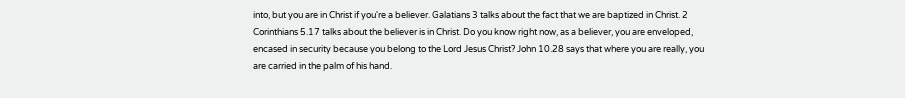into, but you are in Christ if you're a believer. Galatians 3 talks about the fact that we are baptized in Christ. 2 Corinthians 5.17 talks about the believer is in Christ. Do you know right now, as a believer, you are enveloped, encased in security because you belong to the Lord Jesus Christ? John 10.28 says that where you are really, you are carried in the palm of his hand.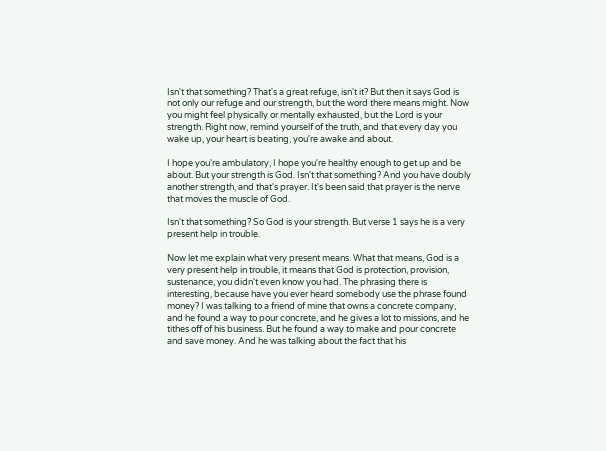Isn't that something? That's a great refuge, isn't it? But then it says God is not only our refuge and our strength, but the word there means might. Now you might feel physically or mentally exhausted, but the Lord is your strength. Right now, remind yourself of the truth, and that every day you wake up, your heart is beating, you're awake and about.

I hope you're ambulatory, I hope you're healthy enough to get up and be about. But your strength is God. Isn't that something? And you have doubly another strength, and that's prayer. It's been said that prayer is the nerve that moves the muscle of God.

Isn't that something? So God is your strength. But verse 1 says he is a very present help in trouble.

Now let me explain what very present means. What that means, God is a very present help in trouble, it means that God is protection, provision, sustenance, you didn't even know you had. The phrasing there is interesting, because have you ever heard somebody use the phrase found money? I was talking to a friend of mine that owns a concrete company, and he found a way to pour concrete, and he gives a lot to missions, and he tithes off of his business. But he found a way to make and pour concrete and save money. And he was talking about the fact that his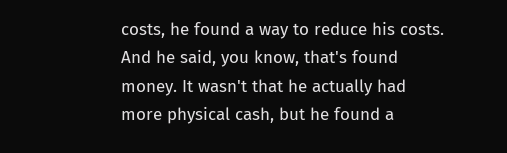costs, he found a way to reduce his costs. And he said, you know, that's found money. It wasn't that he actually had more physical cash, but he found a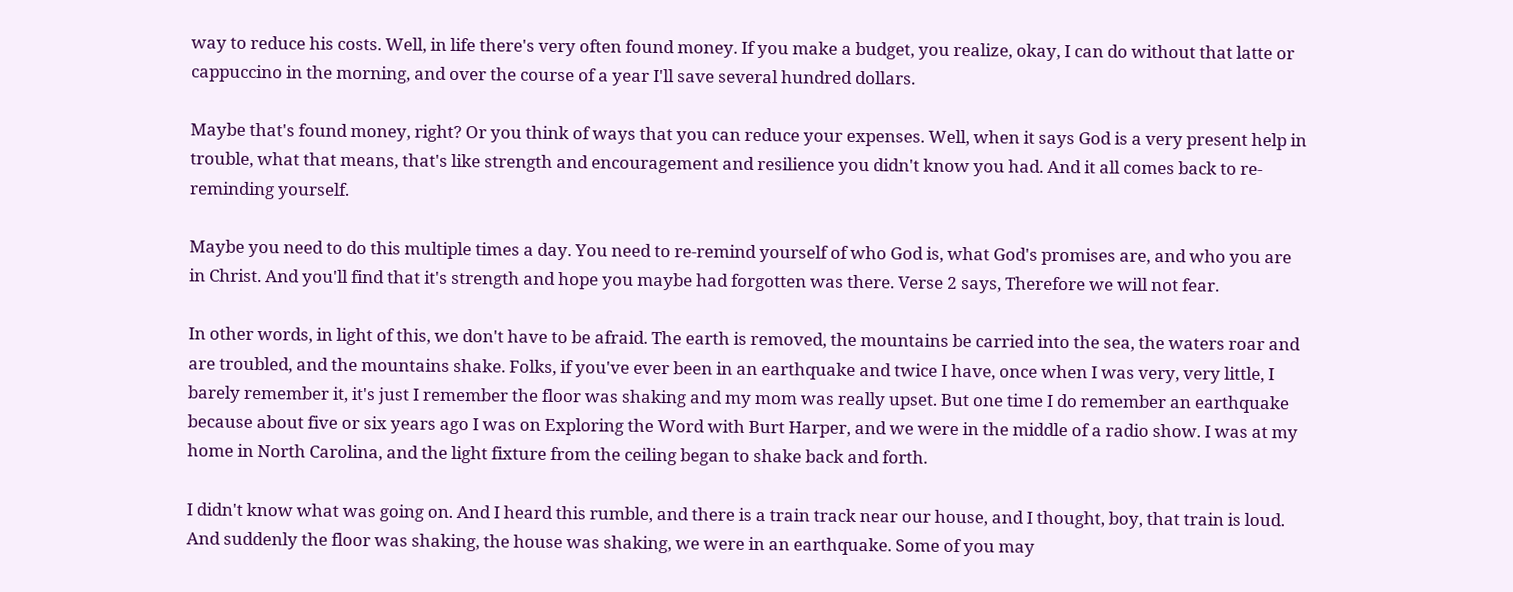way to reduce his costs. Well, in life there's very often found money. If you make a budget, you realize, okay, I can do without that latte or cappuccino in the morning, and over the course of a year I'll save several hundred dollars.

Maybe that's found money, right? Or you think of ways that you can reduce your expenses. Well, when it says God is a very present help in trouble, what that means, that's like strength and encouragement and resilience you didn't know you had. And it all comes back to re-reminding yourself.

Maybe you need to do this multiple times a day. You need to re-remind yourself of who God is, what God's promises are, and who you are in Christ. And you'll find that it's strength and hope you maybe had forgotten was there. Verse 2 says, Therefore we will not fear.

In other words, in light of this, we don't have to be afraid. The earth is removed, the mountains be carried into the sea, the waters roar and are troubled, and the mountains shake. Folks, if you've ever been in an earthquake and twice I have, once when I was very, very little, I barely remember it, it's just I remember the floor was shaking and my mom was really upset. But one time I do remember an earthquake because about five or six years ago I was on Exploring the Word with Burt Harper, and we were in the middle of a radio show. I was at my home in North Carolina, and the light fixture from the ceiling began to shake back and forth.

I didn't know what was going on. And I heard this rumble, and there is a train track near our house, and I thought, boy, that train is loud. And suddenly the floor was shaking, the house was shaking, we were in an earthquake. Some of you may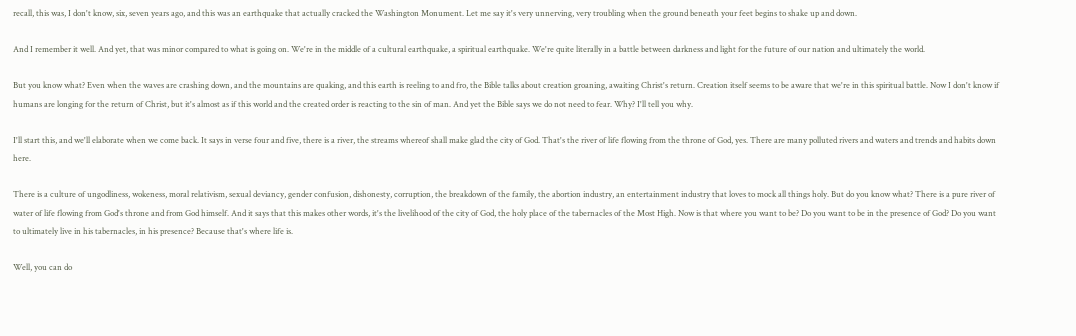recall, this was, I don't know, six, seven years ago, and this was an earthquake that actually cracked the Washington Monument. Let me say it's very unnerving, very troubling when the ground beneath your feet begins to shake up and down.

And I remember it well. And yet, that was minor compared to what is going on. We're in the middle of a cultural earthquake, a spiritual earthquake. We're quite literally in a battle between darkness and light for the future of our nation and ultimately the world.

But you know what? Even when the waves are crashing down, and the mountains are quaking, and this earth is reeling to and fro, the Bible talks about creation groaning, awaiting Christ's return. Creation itself seems to be aware that we're in this spiritual battle. Now I don't know if humans are longing for the return of Christ, but it's almost as if this world and the created order is reacting to the sin of man. And yet the Bible says we do not need to fear. Why? I'll tell you why.

I'll start this, and we'll elaborate when we come back. It says in verse four and five, there is a river, the streams whereof shall make glad the city of God. That's the river of life flowing from the throne of God, yes. There are many polluted rivers and waters and trends and habits down here.

There is a culture of ungodliness, wokeness, moral relativism, sexual deviancy, gender confusion, dishonesty, corruption, the breakdown of the family, the abortion industry, an entertainment industry that loves to mock all things holy. But do you know what? There is a pure river of water of life flowing from God's throne and from God himself. And it says that this makes other words, it's the livelihood of the city of God, the holy place of the tabernacles of the Most High. Now is that where you want to be? Do you want to be in the presence of God? Do you want to ultimately live in his tabernacles, in his presence? Because that's where life is.

Well, you can do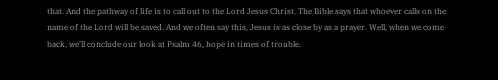that. And the pathway of life is to call out to the Lord Jesus Christ. The Bible says that whoever calls on the name of the Lord will be saved. And we often say this, Jesus is as close by as a prayer. Well, when we come back, we'll conclude our look at Psalm 46, hope in times of trouble.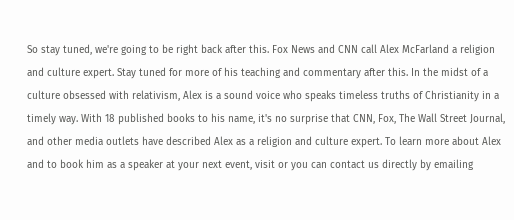So stay tuned, we're going to be right back after this. Fox News and CNN call Alex McFarland a religion and culture expert. Stay tuned for more of his teaching and commentary after this. In the midst of a culture obsessed with relativism, Alex is a sound voice who speaks timeless truths of Christianity in a timely way. With 18 published books to his name, it's no surprise that CNN, Fox, The Wall Street Journal, and other media outlets have described Alex as a religion and culture expert. To learn more about Alex and to book him as a speaker at your next event, visit or you can contact us directly by emailing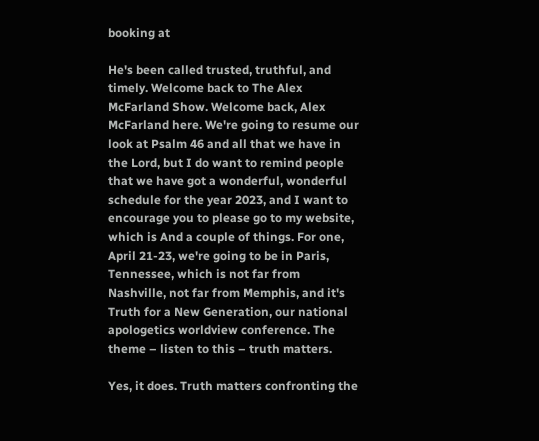booking at

He's been called trusted, truthful, and timely. Welcome back to The Alex McFarland Show. Welcome back, Alex McFarland here. We're going to resume our look at Psalm 46 and all that we have in the Lord, but I do want to remind people that we have got a wonderful, wonderful schedule for the year 2023, and I want to encourage you to please go to my website, which is And a couple of things. For one, April 21-23, we're going to be in Paris, Tennessee, which is not far from Nashville, not far from Memphis, and it's Truth for a New Generation, our national apologetics worldview conference. The theme – listen to this – truth matters.

Yes, it does. Truth matters confronting the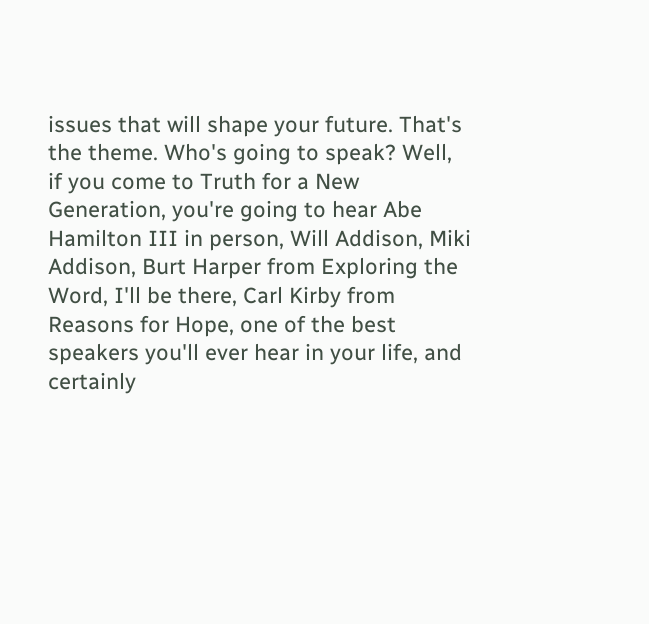issues that will shape your future. That's the theme. Who's going to speak? Well, if you come to Truth for a New Generation, you're going to hear Abe Hamilton III in person, Will Addison, Miki Addison, Burt Harper from Exploring the Word, I'll be there, Carl Kirby from Reasons for Hope, one of the best speakers you'll ever hear in your life, and certainly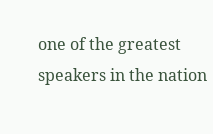one of the greatest speakers in the nation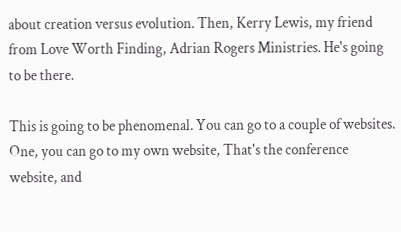about creation versus evolution. Then, Kerry Lewis, my friend from Love Worth Finding, Adrian Rogers Ministries. He's going to be there.

This is going to be phenomenal. You can go to a couple of websites. One, you can go to my own website, That's the conference website, and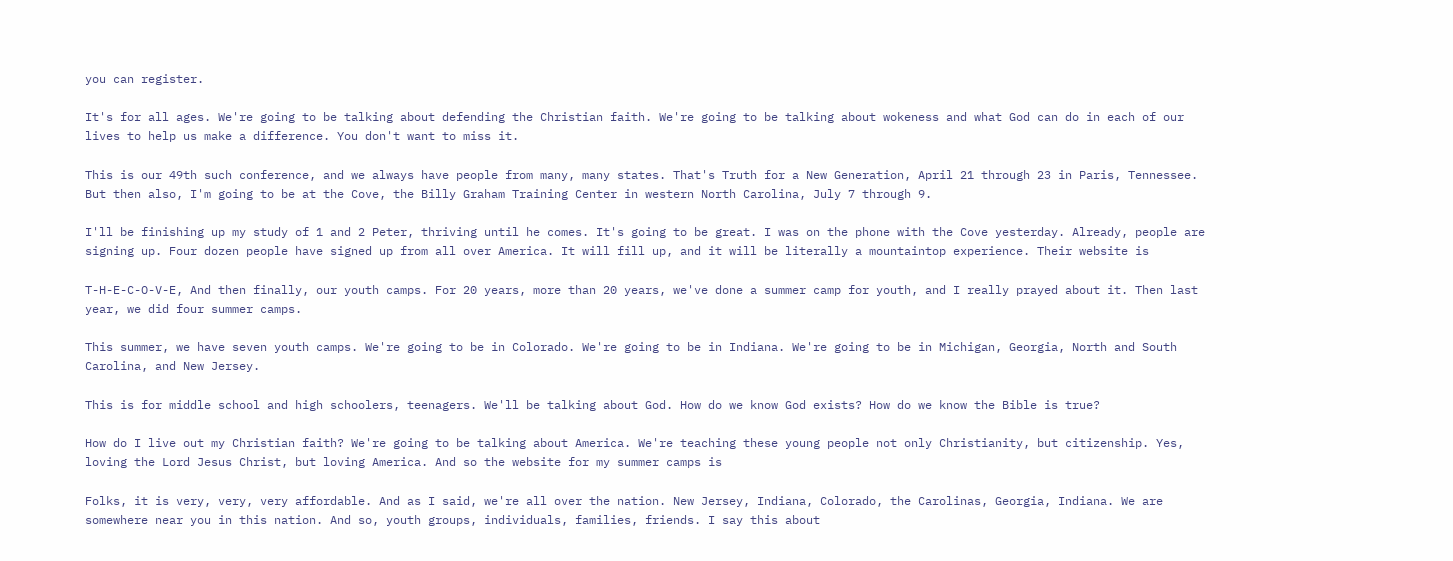you can register.

It's for all ages. We're going to be talking about defending the Christian faith. We're going to be talking about wokeness and what God can do in each of our lives to help us make a difference. You don't want to miss it.

This is our 49th such conference, and we always have people from many, many states. That's Truth for a New Generation, April 21 through 23 in Paris, Tennessee. But then also, I'm going to be at the Cove, the Billy Graham Training Center in western North Carolina, July 7 through 9.

I'll be finishing up my study of 1 and 2 Peter, thriving until he comes. It's going to be great. I was on the phone with the Cove yesterday. Already, people are signing up. Four dozen people have signed up from all over America. It will fill up, and it will be literally a mountaintop experience. Their website is

T-H-E-C-O-V-E, And then finally, our youth camps. For 20 years, more than 20 years, we've done a summer camp for youth, and I really prayed about it. Then last year, we did four summer camps.

This summer, we have seven youth camps. We're going to be in Colorado. We're going to be in Indiana. We're going to be in Michigan, Georgia, North and South Carolina, and New Jersey.

This is for middle school and high schoolers, teenagers. We'll be talking about God. How do we know God exists? How do we know the Bible is true?

How do I live out my Christian faith? We're going to be talking about America. We're teaching these young people not only Christianity, but citizenship. Yes, loving the Lord Jesus Christ, but loving America. And so the website for my summer camps is

Folks, it is very, very, very affordable. And as I said, we're all over the nation. New Jersey, Indiana, Colorado, the Carolinas, Georgia, Indiana. We are somewhere near you in this nation. And so, youth groups, individuals, families, friends. I say this about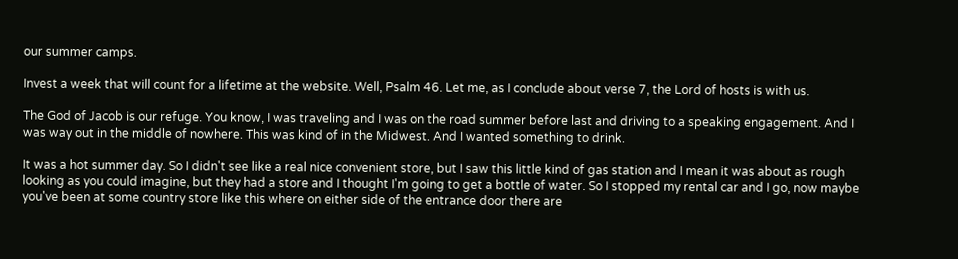our summer camps.

Invest a week that will count for a lifetime at the website. Well, Psalm 46. Let me, as I conclude about verse 7, the Lord of hosts is with us.

The God of Jacob is our refuge. You know, I was traveling and I was on the road summer before last and driving to a speaking engagement. And I was way out in the middle of nowhere. This was kind of in the Midwest. And I wanted something to drink.

It was a hot summer day. So I didn't see like a real nice convenient store, but I saw this little kind of gas station and I mean it was about as rough looking as you could imagine, but they had a store and I thought I'm going to get a bottle of water. So I stopped my rental car and I go, now maybe you've been at some country store like this where on either side of the entrance door there are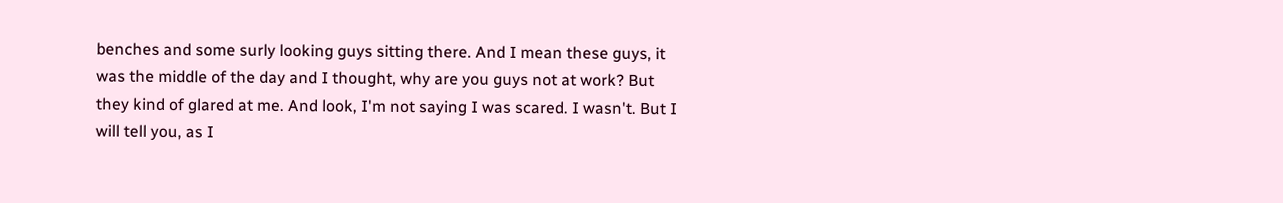benches and some surly looking guys sitting there. And I mean these guys, it was the middle of the day and I thought, why are you guys not at work? But they kind of glared at me. And look, I'm not saying I was scared. I wasn't. But I will tell you, as I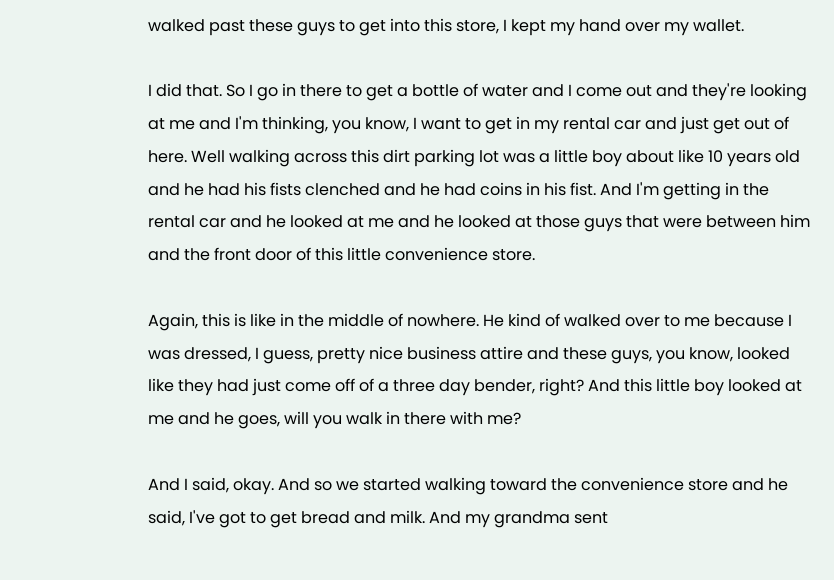walked past these guys to get into this store, I kept my hand over my wallet.

I did that. So I go in there to get a bottle of water and I come out and they're looking at me and I'm thinking, you know, I want to get in my rental car and just get out of here. Well walking across this dirt parking lot was a little boy about like 10 years old and he had his fists clenched and he had coins in his fist. And I'm getting in the rental car and he looked at me and he looked at those guys that were between him and the front door of this little convenience store.

Again, this is like in the middle of nowhere. He kind of walked over to me because I was dressed, I guess, pretty nice business attire and these guys, you know, looked like they had just come off of a three day bender, right? And this little boy looked at me and he goes, will you walk in there with me?

And I said, okay. And so we started walking toward the convenience store and he said, I've got to get bread and milk. And my grandma sent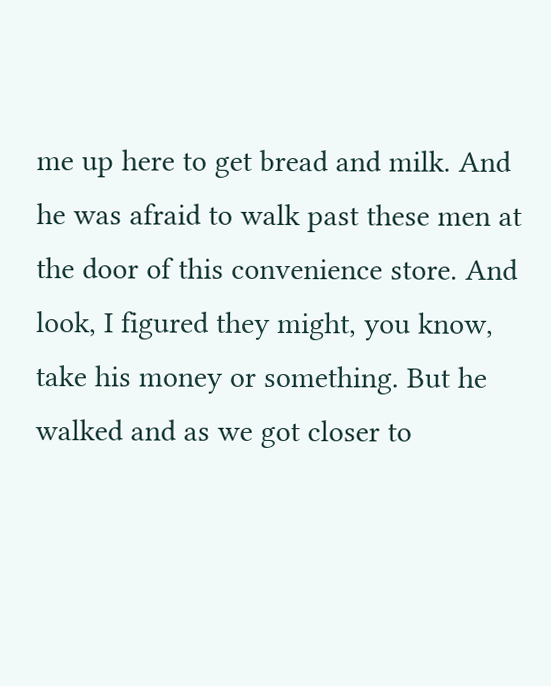me up here to get bread and milk. And he was afraid to walk past these men at the door of this convenience store. And look, I figured they might, you know, take his money or something. But he walked and as we got closer to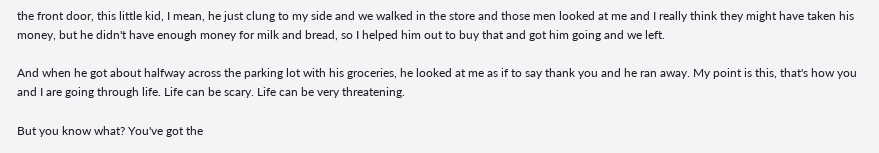the front door, this little kid, I mean, he just clung to my side and we walked in the store and those men looked at me and I really think they might have taken his money, but he didn't have enough money for milk and bread, so I helped him out to buy that and got him going and we left.

And when he got about halfway across the parking lot with his groceries, he looked at me as if to say thank you and he ran away. My point is this, that's how you and I are going through life. Life can be scary. Life can be very threatening.

But you know what? You've got the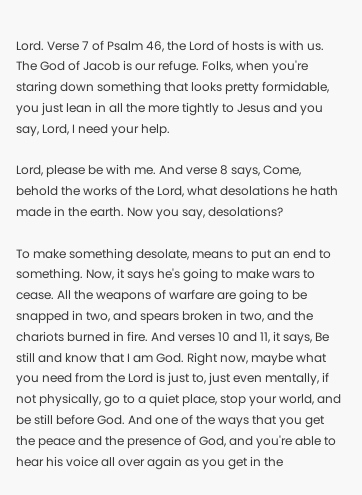Lord. Verse 7 of Psalm 46, the Lord of hosts is with us. The God of Jacob is our refuge. Folks, when you're staring down something that looks pretty formidable, you just lean in all the more tightly to Jesus and you say, Lord, I need your help.

Lord, please be with me. And verse 8 says, Come, behold the works of the Lord, what desolations he hath made in the earth. Now you say, desolations?

To make something desolate, means to put an end to something. Now, it says he's going to make wars to cease. All the weapons of warfare are going to be snapped in two, and spears broken in two, and the chariots burned in fire. And verses 10 and 11, it says, Be still and know that I am God. Right now, maybe what you need from the Lord is just to, just even mentally, if not physically, go to a quiet place, stop your world, and be still before God. And one of the ways that you get the peace and the presence of God, and you're able to hear his voice all over again as you get in the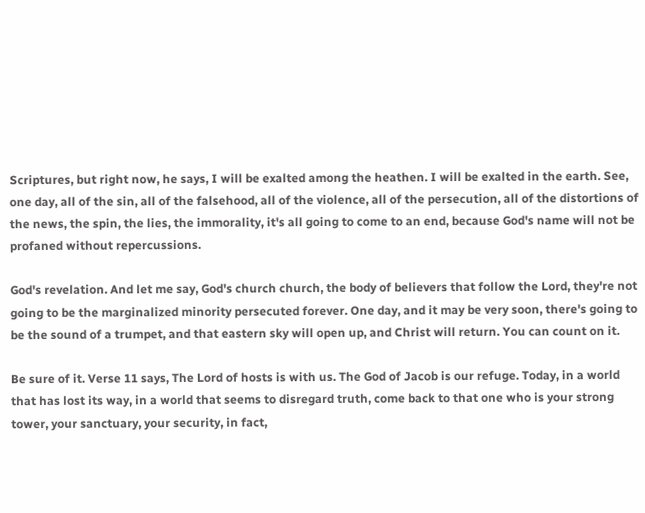Scriptures, but right now, he says, I will be exalted among the heathen. I will be exalted in the earth. See, one day, all of the sin, all of the falsehood, all of the violence, all of the persecution, all of the distortions of the news, the spin, the lies, the immorality, it's all going to come to an end, because God's name will not be profaned without repercussions.

God's revelation. And let me say, God's church church, the body of believers that follow the Lord, they're not going to be the marginalized minority persecuted forever. One day, and it may be very soon, there's going to be the sound of a trumpet, and that eastern sky will open up, and Christ will return. You can count on it.

Be sure of it. Verse 11 says, The Lord of hosts is with us. The God of Jacob is our refuge. Today, in a world that has lost its way, in a world that seems to disregard truth, come back to that one who is your strong tower, your sanctuary, your security, in fact,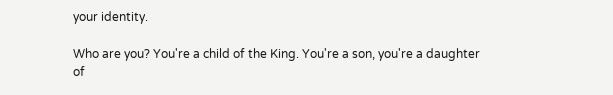your identity.

Who are you? You're a child of the King. You're a son, you're a daughter of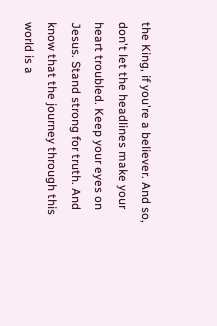the King, if you're a believer. And so, don't let the headlines make your heart troubled. Keep your eyes on Jesus. Stand strong for truth. And know that the journey through this world is a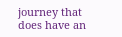journey that does have an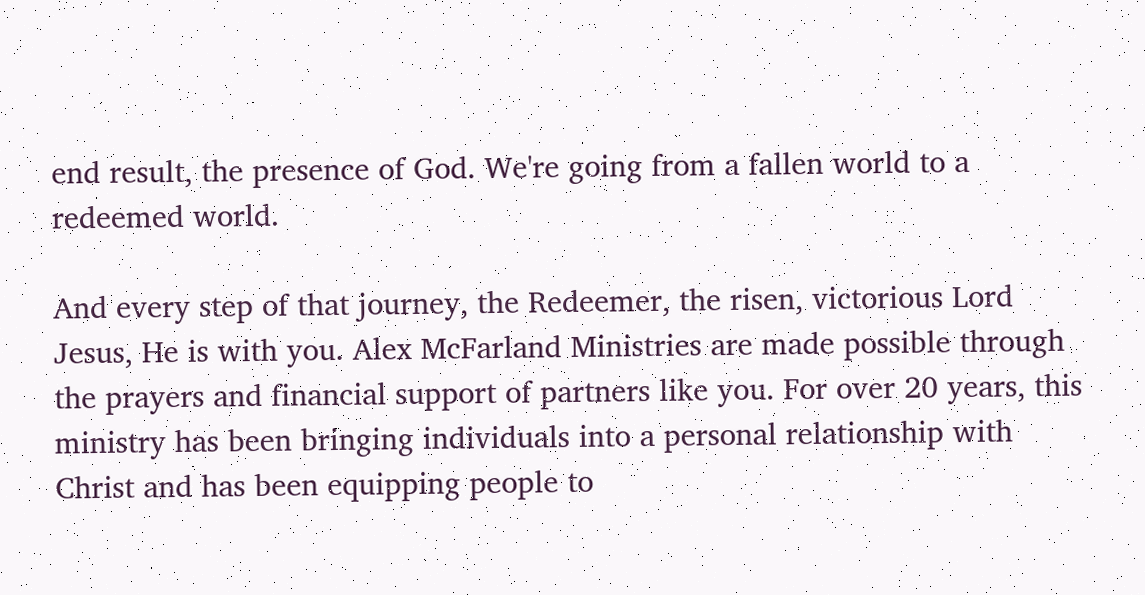end result, the presence of God. We're going from a fallen world to a redeemed world.

And every step of that journey, the Redeemer, the risen, victorious Lord Jesus, He is with you. Alex McFarland Ministries are made possible through the prayers and financial support of partners like you. For over 20 years, this ministry has been bringing individuals into a personal relationship with Christ and has been equipping people to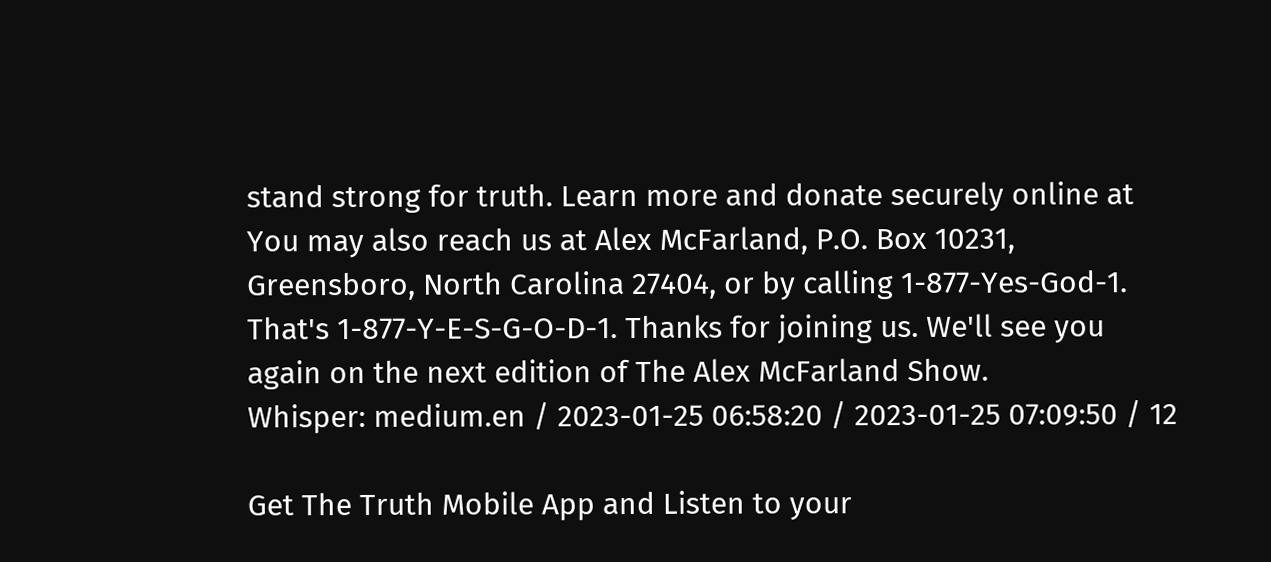stand strong for truth. Learn more and donate securely online at You may also reach us at Alex McFarland, P.O. Box 10231, Greensboro, North Carolina 27404, or by calling 1-877-Yes-God-1. That's 1-877-Y-E-S-G-O-D-1. Thanks for joining us. We'll see you again on the next edition of The Alex McFarland Show.
Whisper: medium.en / 2023-01-25 06:58:20 / 2023-01-25 07:09:50 / 12

Get The Truth Mobile App and Listen to your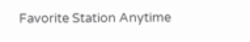Favorite Station Anytime